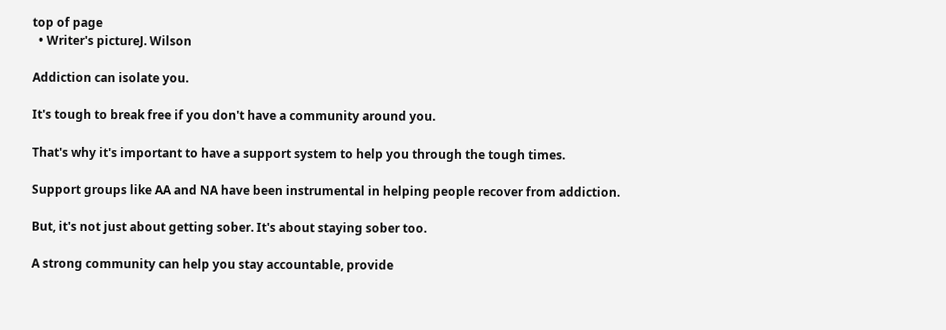top of page
  • Writer's pictureJ. Wilson

Addiction can isolate you.

It's tough to break free if you don't have a community around you.

That's why it's important to have a support system to help you through the tough times.

Support groups like AA and NA have been instrumental in helping people recover from addiction.

But, it's not just about getting sober. It's about staying sober too.

A strong community can help you stay accountable, provide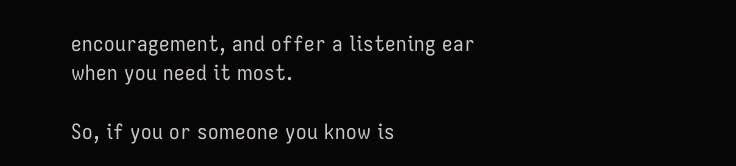encouragement, and offer a listening ear when you need it most.

So, if you or someone you know is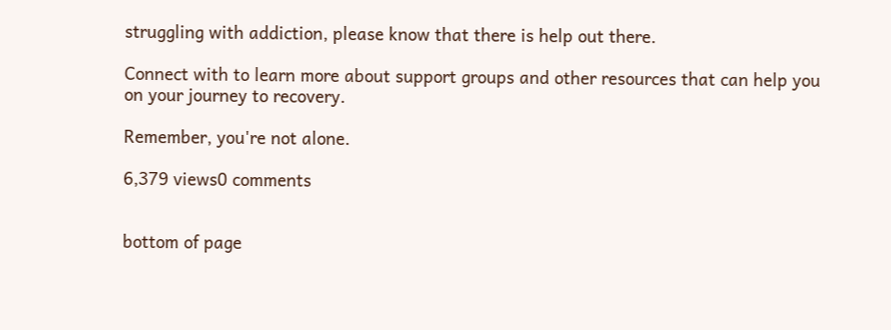struggling with addiction, please know that there is help out there.

Connect with to learn more about support groups and other resources that can help you on your journey to recovery.

Remember, you're not alone.

6,379 views0 comments


bottom of page